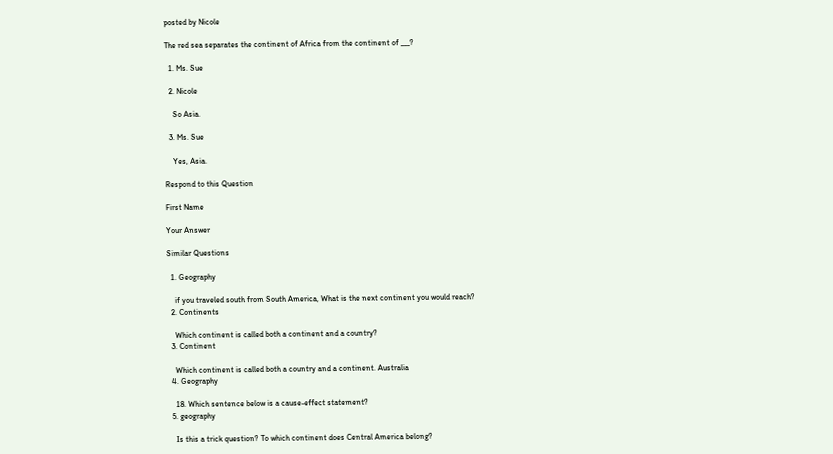posted by Nicole

The red sea separates the continent of Africa from the continent of ___?

  1. Ms. Sue

  2. Nicole

    So Asia.

  3. Ms. Sue

    Yes, Asia.

Respond to this Question

First Name

Your Answer

Similar Questions

  1. Geography

    if you traveled south from South America, What is the next continent you would reach?
  2. Continents

    Which continent is called both a continent and a country?
  3. Continent

    Which continent is called both a country and a continent. Australia
  4. Geography

    18. Which sentence below is a cause-effect statement?
  5. geography

    Is this a trick question? To which continent does Central America belong?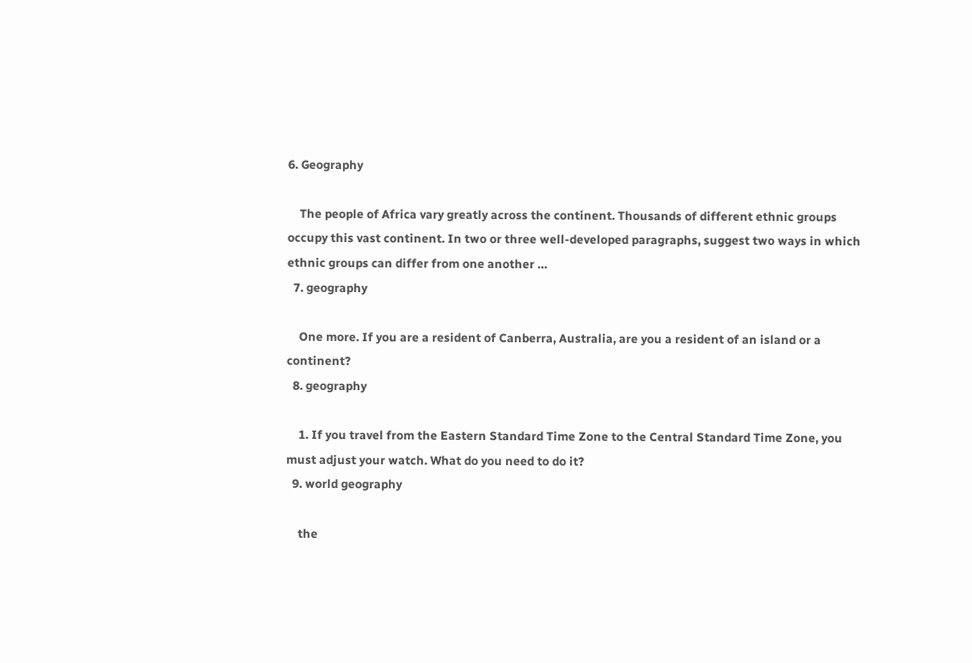6. Geography

    The people of Africa vary greatly across the continent. Thousands of different ethnic groups occupy this vast continent. In two or three well-developed paragraphs, suggest two ways in which ethnic groups can differ from one another …
  7. geography

    One more. If you are a resident of Canberra, Australia, are you a resident of an island or a continent?
  8. geography

    1. If you travel from the Eastern Standard Time Zone to the Central Standard Time Zone, you must adjust your watch. What do you need to do it?
  9. world geography

    the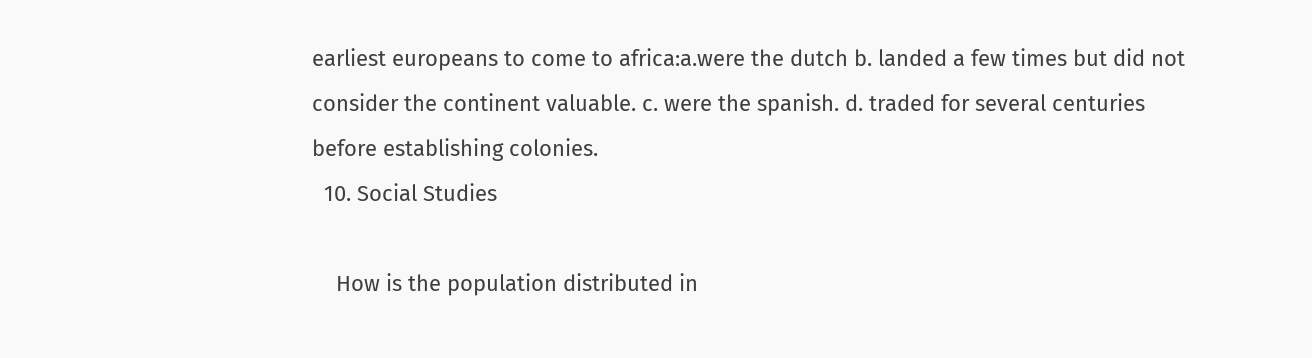earliest europeans to come to africa:a.were the dutch b. landed a few times but did not consider the continent valuable. c. were the spanish. d. traded for several centuries before establishing colonies.
  10. Social Studies

    How is the population distributed in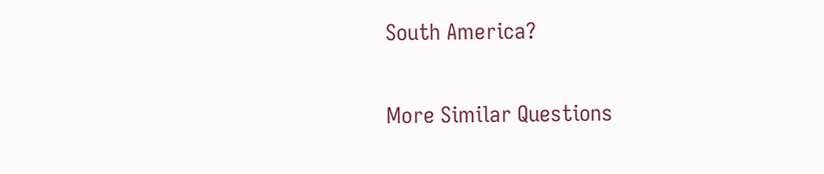South America?

More Similar Questions